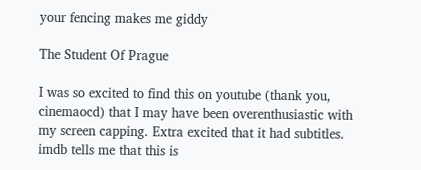your fencing makes me giddy

The Student Of Prague

I was so excited to find this on youtube (thank you, cinemaocd) that I may have been overenthusiastic with my screen capping. Extra excited that it had subtitles. imdb tells me that this is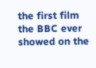the first film the BBC ever showed on the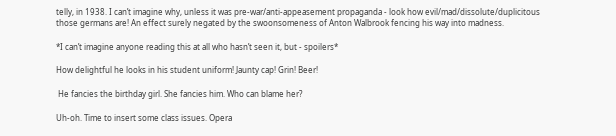telly, in 1938. I can’t imagine why, unless it was pre-war/anti-appeasement propaganda - look how evil/mad/dissolute/duplicitous those germans are! An effect surely negated by the swoonsomeness of Anton Walbrook fencing his way into madness.

*I can’t imagine anyone reading this at all who hasn’t seen it, but - spoilers*

How delightful he looks in his student uniform! Jaunty cap! Grin! Beer!

 He fancies the birthday girl. She fancies him. Who can blame her?

Uh-oh. Time to insert some class issues. Opera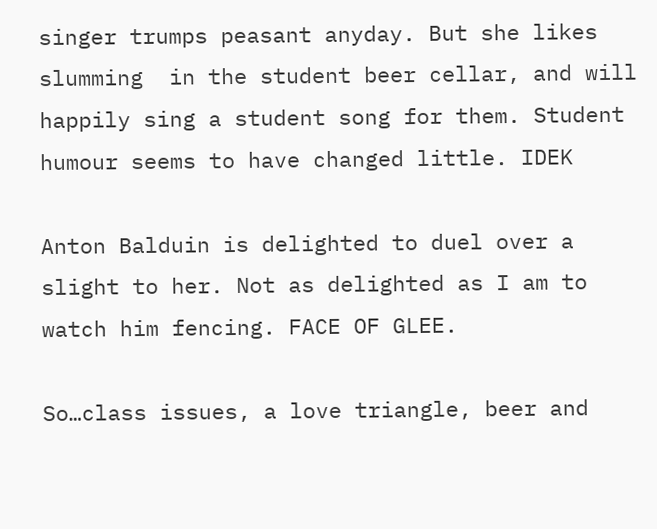singer trumps peasant anyday. But she likes slumming  in the student beer cellar, and will happily sing a student song for them. Student humour seems to have changed little. IDEK

Anton Balduin is delighted to duel over a slight to her. Not as delighted as I am to watch him fencing. FACE OF GLEE.

So…class issues, a love triangle, beer and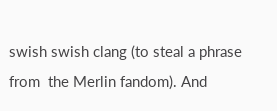swish swish clang (to steal a phrase from  the Merlin fandom). And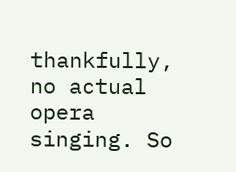thankfully, no actual opera singing. So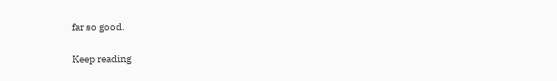far so good.

Keep reading